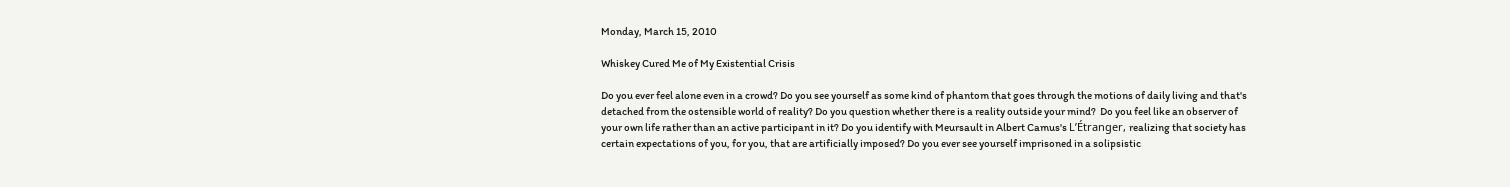Monday, March 15, 2010

Whiskey Cured Me of My Existential Crisis

Do you ever feel alone even in a crowd? Do you see yourself as some kind of phantom that goes through the motions of daily living and that's detached from the ostensible world of reality? Do you question whether there is a reality outside your mind?  Do you feel like an observer of your own life rather than an active participant in it? Do you identify with Meursault in Albert Camus's L’Étranger, realizing that society has certain expectations of you, for you, that are artificially imposed? Do you ever see yourself imprisoned in a solipsistic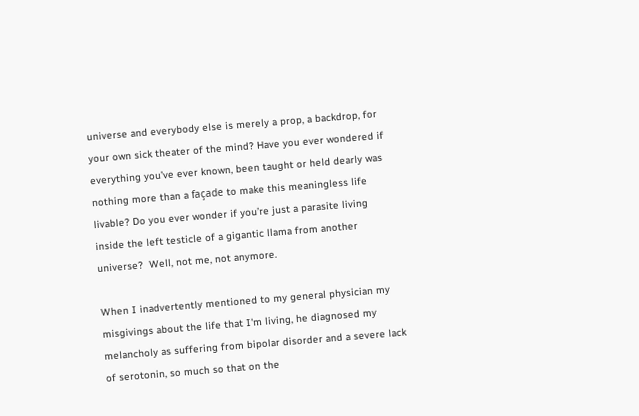universe and everybody else is merely a prop, a backdrop, for your own sick theater of the mind? Have you ever wondered if everything you’ve ever known, been taught or held dearly was nothing more than a façade to make this meaningless life livable? Do you ever wonder if you’re just a parasite living inside the left testicle of a gigantic llama from another universe?  Well, not me, not anymore.

When I inadvertently mentioned to my general physician my misgivings about the life that I'm living, he diagnosed my melancholy as suffering from bipolar disorder and a severe lack of serotonin, so much so that on the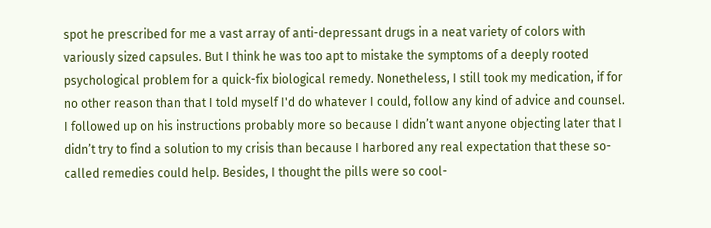spot he prescribed for me a vast array of anti-depressant drugs in a neat variety of colors with variously sized capsules. But I think he was too apt to mistake the symptoms of a deeply rooted psychological problem for a quick-fix biological remedy. Nonetheless, I still took my medication, if for no other reason than that I told myself I'd do whatever I could, follow any kind of advice and counsel. I followed up on his instructions probably more so because I didn’t want anyone objecting later that I didn’t try to find a solution to my crisis than because I harbored any real expectation that these so-called remedies could help. Besides, I thought the pills were so cool-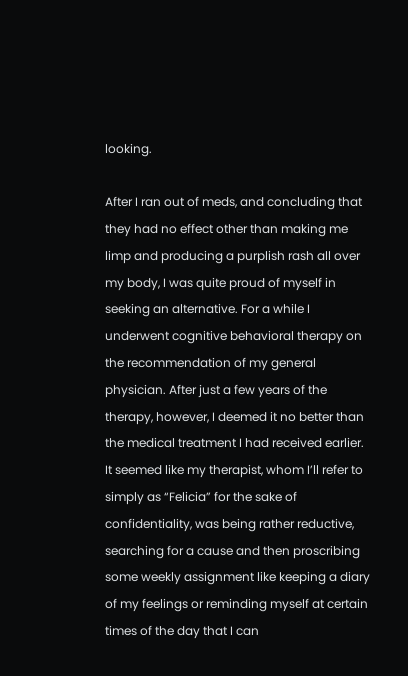looking.

After I ran out of meds, and concluding that they had no effect other than making me limp and producing a purplish rash all over my body, I was quite proud of myself in seeking an alternative. For a while I underwent cognitive behavioral therapy on the recommendation of my general physician. After just a few years of the therapy, however, I deemed it no better than the medical treatment I had received earlier. It seemed like my therapist, whom I’ll refer to simply as “Felicia” for the sake of confidentiality, was being rather reductive, searching for a cause and then proscribing some weekly assignment like keeping a diary of my feelings or reminding myself at certain times of the day that I can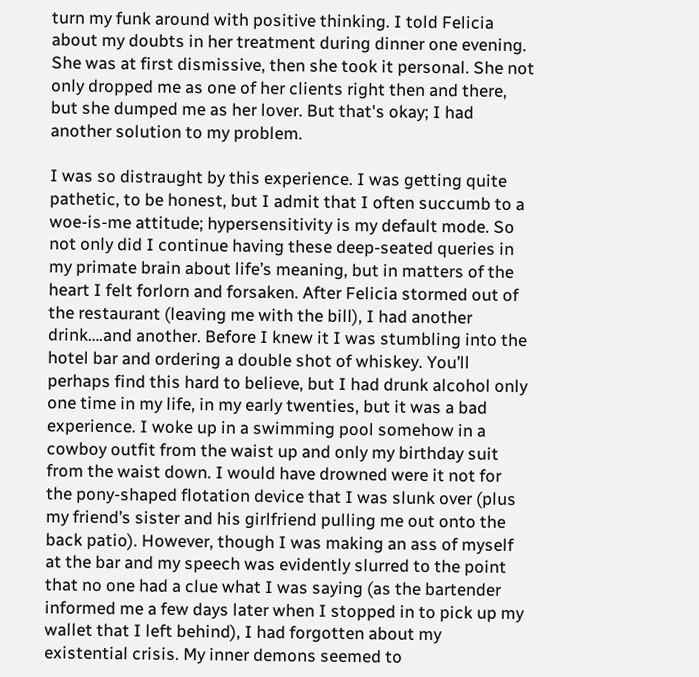turn my funk around with positive thinking. I told Felicia about my doubts in her treatment during dinner one evening. She was at first dismissive, then she took it personal. She not only dropped me as one of her clients right then and there, but she dumped me as her lover. But that's okay; I had another solution to my problem.

I was so distraught by this experience. I was getting quite pathetic, to be honest, but I admit that I often succumb to a woe-is-me attitude; hypersensitivity is my default mode. So not only did I continue having these deep-seated queries in my primate brain about life’s meaning, but in matters of the heart I felt forlorn and forsaken. After Felicia stormed out of the restaurant (leaving me with the bill), I had another drink….and another. Before I knew it I was stumbling into the hotel bar and ordering a double shot of whiskey. You’ll perhaps find this hard to believe, but I had drunk alcohol only one time in my life, in my early twenties, but it was a bad experience. I woke up in a swimming pool somehow in a cowboy outfit from the waist up and only my birthday suit from the waist down. I would have drowned were it not for the pony-shaped flotation device that I was slunk over (plus my friend’s sister and his girlfriend pulling me out onto the back patio). However, though I was making an ass of myself at the bar and my speech was evidently slurred to the point that no one had a clue what I was saying (as the bartender informed me a few days later when I stopped in to pick up my wallet that I left behind), I had forgotten about my existential crisis. My inner demons seemed to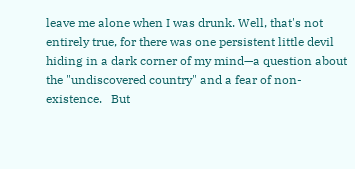leave me alone when I was drunk. Well, that's not entirely true, for there was one persistent little devil hiding in a dark corner of my mind—a question about the "undiscovered country" and a fear of non-existence.   But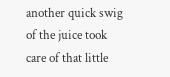another quick swig of the juice took care of that little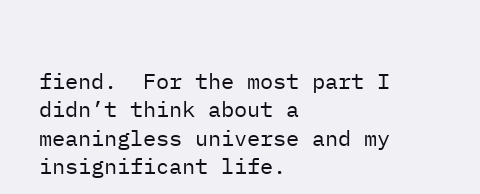fiend.  For the most part I didn’t think about a meaningless universe and my insignificant life.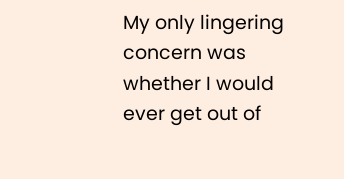My only lingering concern was whether I would ever get out of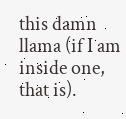this damn llama (if I am inside one, that is).